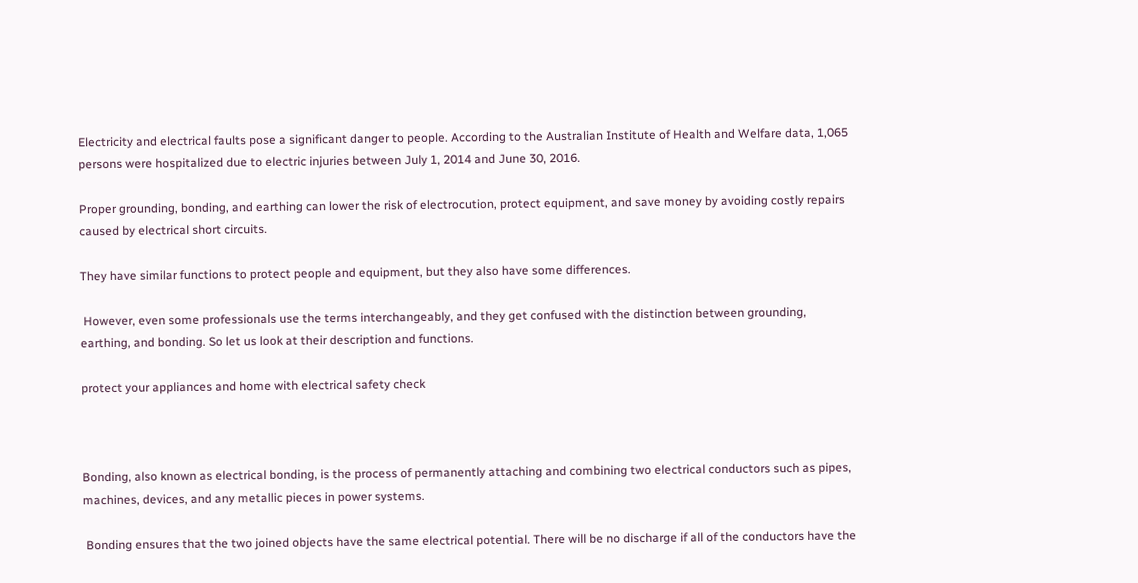Electricity and electrical faults pose a significant danger to people. According to the Australian Institute of Health and Welfare data, 1,065 persons were hospitalized due to electric injuries between July 1, 2014 and June 30, 2016.

Proper grounding, bonding, and earthing can lower the risk of electrocution, protect equipment, and save money by avoiding costly repairs caused by electrical short circuits.

They have similar functions to protect people and equipment, but they also have some differences.

 However, even some professionals use the terms interchangeably, and they get confused with the distinction between grounding, earthing, and bonding. So let us look at their description and functions.

protect your appliances and home with electrical safety check



Bonding, also known as electrical bonding, is the process of permanently attaching and combining two electrical conductors such as pipes, machines, devices, and any metallic pieces in power systems.

 Bonding ensures that the two joined objects have the same electrical potential. There will be no discharge if all of the conductors have the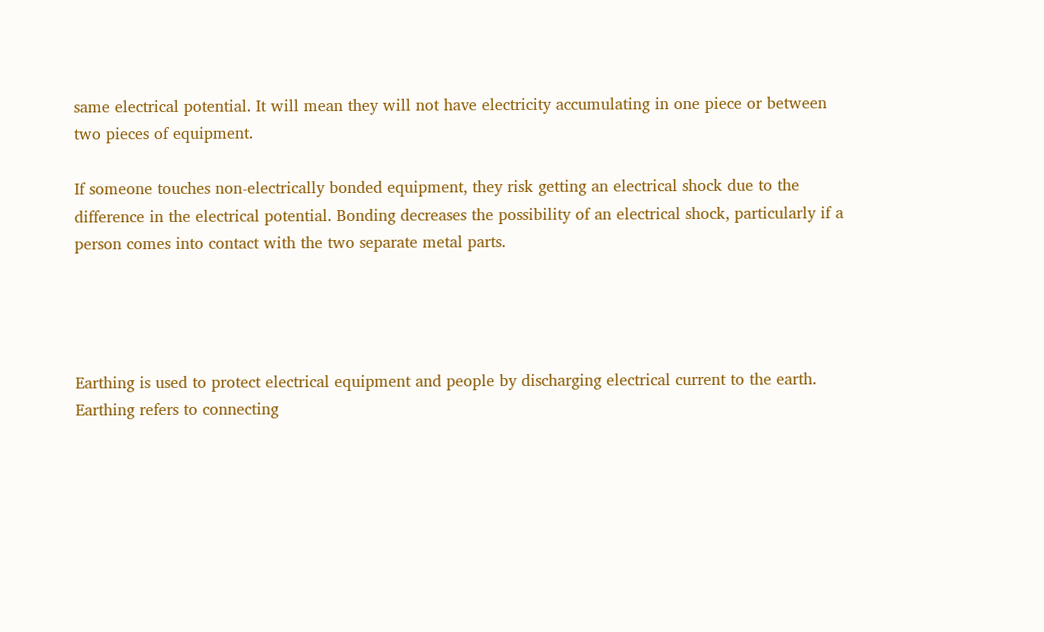same electrical potential. It will mean they will not have electricity accumulating in one piece or between two pieces of equipment.

If someone touches non-electrically bonded equipment, they risk getting an electrical shock due to the difference in the electrical potential. Bonding decreases the possibility of an electrical shock, particularly if a person comes into contact with the two separate metal parts.




Earthing is used to protect electrical equipment and people by discharging electrical current to the earth. Earthing refers to connecting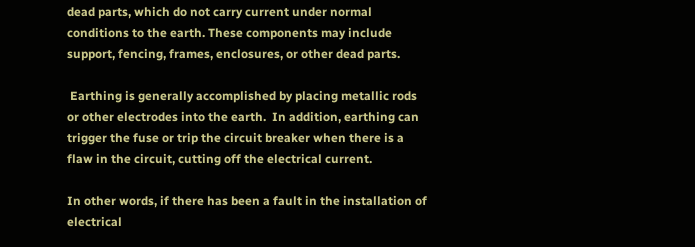dead parts, which do not carry current under normal conditions to the earth. These components may include support, fencing, frames, enclosures, or other dead parts.

 Earthing is generally accomplished by placing metallic rods or other electrodes into the earth.  In addition, earthing can trigger the fuse or trip the circuit breaker when there is a flaw in the circuit, cutting off the electrical current.

In other words, if there has been a fault in the installation of electrical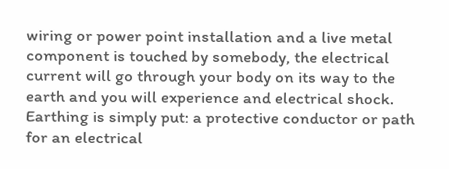wiring or power point installation and a live metal component is touched by somebody, the electrical current will go through your body on its way to the earth and you will experience and electrical shock. Earthing is simply put: a protective conductor or path for an electrical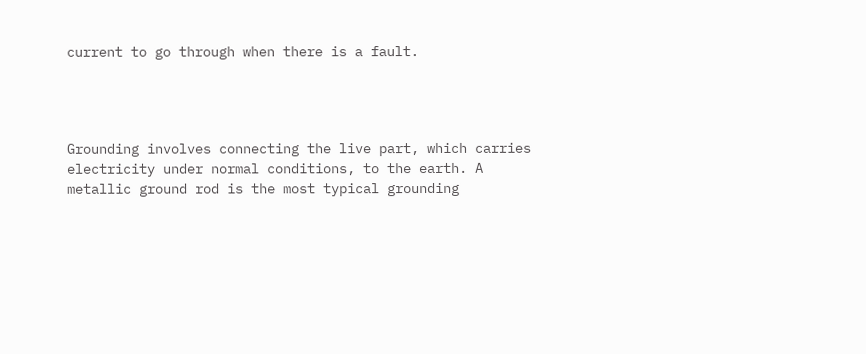current to go through when there is a fault.




Grounding involves connecting the live part, which carries electricity under normal conditions, to the earth. A metallic ground rod is the most typical grounding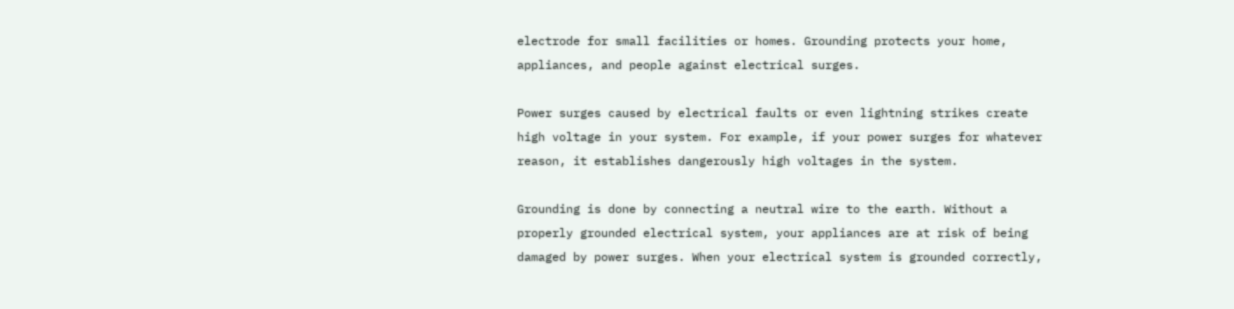electrode for small facilities or homes. Grounding protects your home, appliances, and people against electrical surges.

Power surges caused by electrical faults or even lightning strikes create high voltage in your system. For example, if your power surges for whatever reason, it establishes dangerously high voltages in the system.

Grounding is done by connecting a neutral wire to the earth. Without a properly grounded electrical system, your appliances are at risk of being damaged by power surges. When your electrical system is grounded correctly,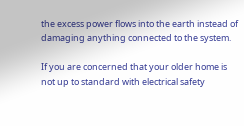the excess power flows into the earth instead of damaging anything connected to the system.

If you are concerned that your older home is not up to standard with electrical safety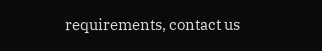requirements, contact us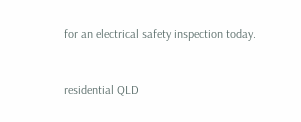for an electrical safety inspection today.



residential QLD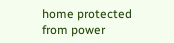home protected from power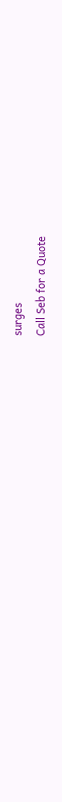surges
Call Seb for a Quote